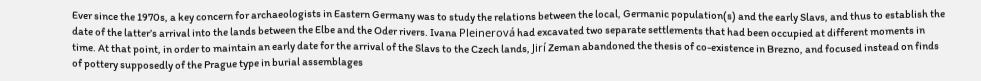Ever since the 1970s, a key concern for archaeologists in Eastern Germany was to study the relations between the local, Germanic population(s) and the early Slavs, and thus to establish the date of the latter’s arrival into the lands between the Elbe and the Oder rivers. Ivana Pleinerová had excavated two separate settlements that had been occupied at different moments in time. At that point, in order to maintain an early date for the arrival of the Slavs to the Czech lands, Jirí Zeman abandoned the thesis of co-existence in Brezno, and focused instead on finds of pottery supposedly of the Prague type in burial assemblages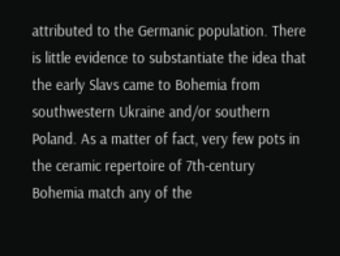attributed to the Germanic population. There is little evidence to substantiate the idea that the early Slavs came to Bohemia from southwestern Ukraine and/or southern Poland. As a matter of fact, very few pots in the ceramic repertoire of 7th-century Bohemia match any of the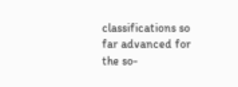classifications so far advanced for the so-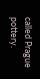called Prague pottery.